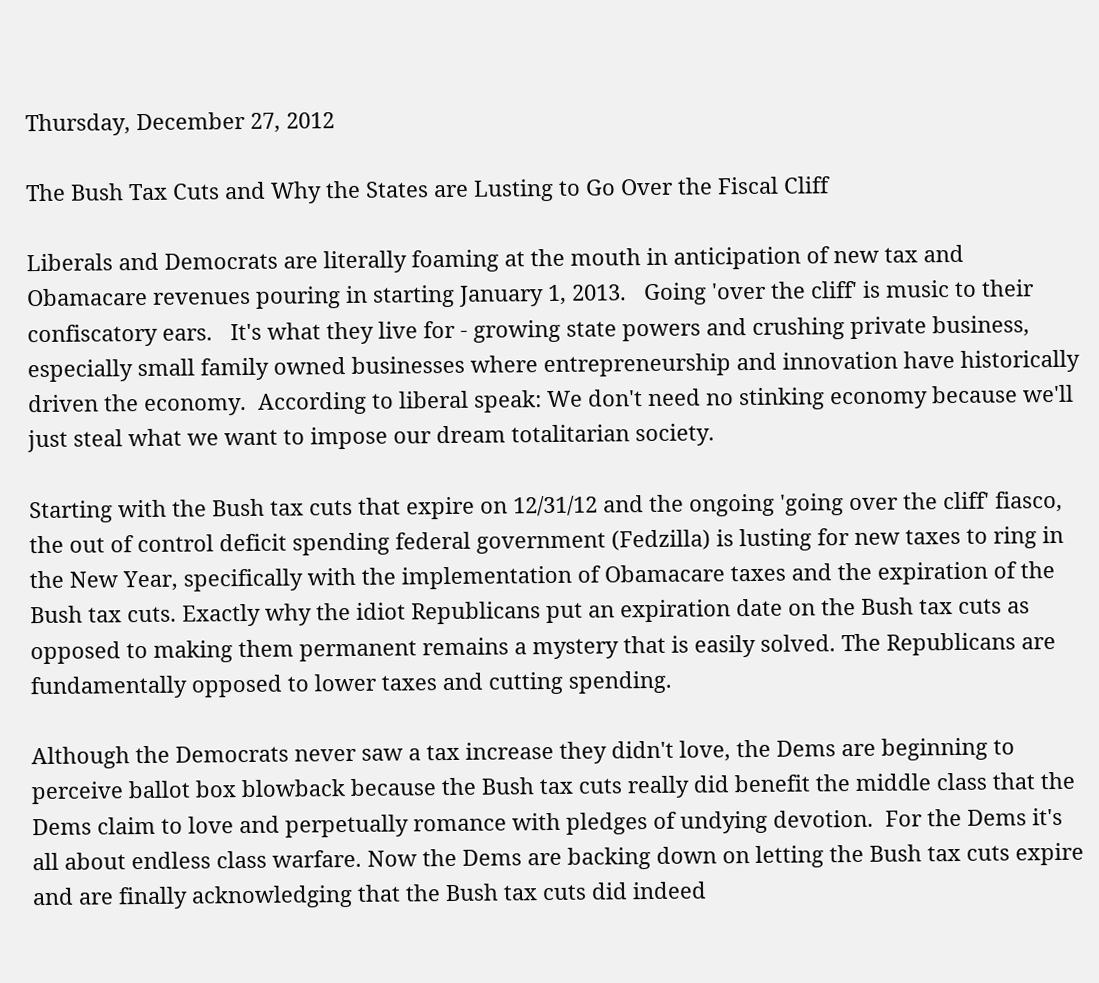Thursday, December 27, 2012

The Bush Tax Cuts and Why the States are Lusting to Go Over the Fiscal Cliff

Liberals and Democrats are literally foaming at the mouth in anticipation of new tax and Obamacare revenues pouring in starting January 1, 2013.   Going 'over the cliff' is music to their confiscatory ears.   It's what they live for - growing state powers and crushing private business, especially small family owned businesses where entrepreneurship and innovation have historically driven the economy.  According to liberal speak: We don't need no stinking economy because we'll just steal what we want to impose our dream totalitarian society.

Starting with the Bush tax cuts that expire on 12/31/12 and the ongoing 'going over the cliff' fiasco, the out of control deficit spending federal government (Fedzilla) is lusting for new taxes to ring in the New Year, specifically with the implementation of Obamacare taxes and the expiration of the Bush tax cuts. Exactly why the idiot Republicans put an expiration date on the Bush tax cuts as opposed to making them permanent remains a mystery that is easily solved. The Republicans are fundamentally opposed to lower taxes and cutting spending.

Although the Democrats never saw a tax increase they didn't love, the Dems are beginning to perceive ballot box blowback because the Bush tax cuts really did benefit the middle class that the Dems claim to love and perpetually romance with pledges of undying devotion.  For the Dems it's all about endless class warfare. Now the Dems are backing down on letting the Bush tax cuts expire and are finally acknowledging that the Bush tax cuts did indeed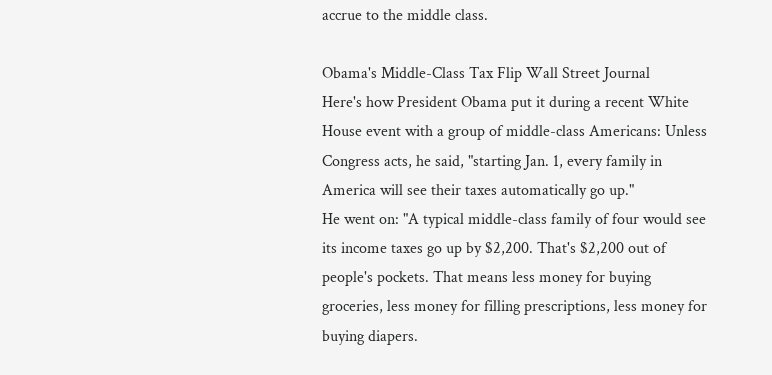accrue to the middle class.

Obama's Middle-Class Tax Flip Wall Street Journal
Here's how President Obama put it during a recent White House event with a group of middle-class Americans: Unless Congress acts, he said, "starting Jan. 1, every family in America will see their taxes automatically go up."
He went on: "A typical middle-class family of four would see its income taxes go up by $2,200. That's $2,200 out of people's pockets. That means less money for buying groceries, less money for filling prescriptions, less money for buying diapers.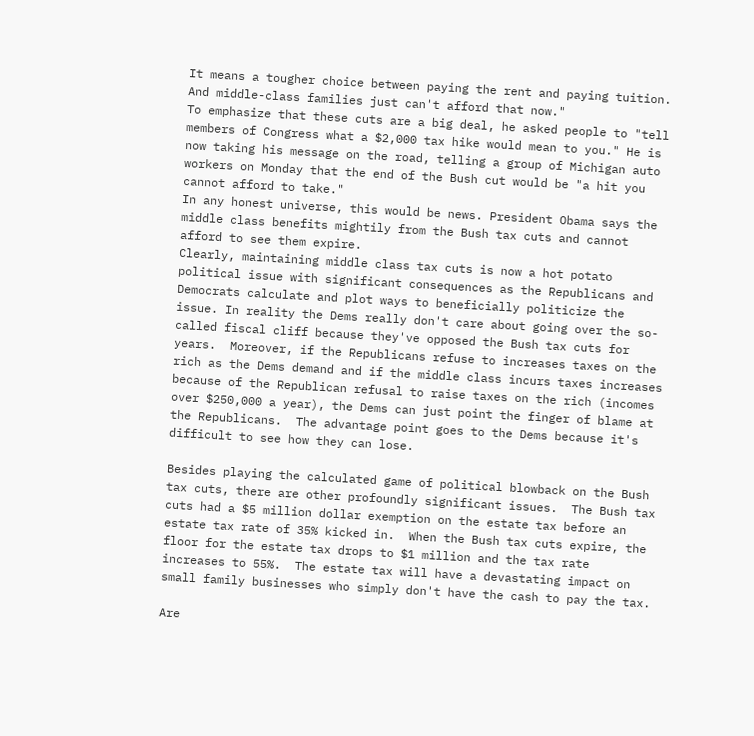It means a tougher choice between paying the rent and paying tuition. And middle-class families just can't afford that now."
To emphasize that these cuts are a big deal, he asked people to "tell members of Congress what a $2,000 tax hike would mean to you." He is now taking his message on the road, telling a group of Michigan auto workers on Monday that the end of the Bush cut would be "a hit you cannot afford to take."
In any honest universe, this would be news. President Obama says the middle class benefits mightily from the Bush tax cuts and cannot afford to see them expire.
Clearly, maintaining middle class tax cuts is now a hot potato political issue with significant consequences as the Republicans and Democrats calculate and plot ways to beneficially politicize the issue. In reality the Dems really don't care about going over the so-called fiscal cliff because they've opposed the Bush tax cuts for years.  Moreover, if the Republicans refuse to increases taxes on the rich as the Dems demand and if the middle class incurs taxes increases because of the Republican refusal to raise taxes on the rich (incomes over $250,000 a year), the Dems can just point the finger of blame at the Republicans.  The advantage point goes to the Dems because it's difficult to see how they can lose.

Besides playing the calculated game of political blowback on the Bush tax cuts, there are other profoundly significant issues.  The Bush tax cuts had a $5 million dollar exemption on the estate tax before an estate tax rate of 35% kicked in.  When the Bush tax cuts expire, the floor for the estate tax drops to $1 million and the tax rate increases to 55%.  The estate tax will have a devastating impact on small family businesses who simply don't have the cash to pay the tax.

Are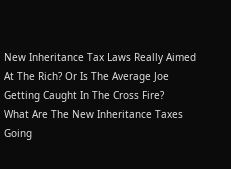New Inheritance Tax Laws Really Aimed At The Rich? Or Is The Average Joe Getting Caught In The Cross Fire?
What Are The New Inheritance Taxes Going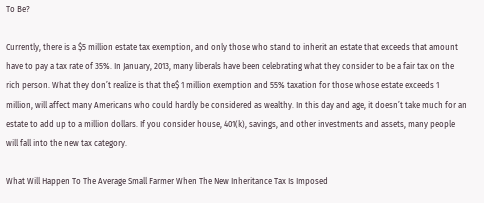To Be?

Currently, there is a $5 million estate tax exemption, and only those who stand to inherit an estate that exceeds that amount have to pay a tax rate of 35%. In January, 2013, many liberals have been celebrating what they consider to be a fair tax on the rich person. What they don’t realize is that the$ 1 million exemption and 55% taxation for those whose estate exceeds 1 million, will affect many Americans who could hardly be considered as wealthy. In this day and age, it doesn’t take much for an estate to add up to a million dollars. If you consider house, 401(k), savings, and other investments and assets, many people will fall into the new tax category.

What Will Happen To The Average Small Farmer When The New Inheritance Tax Is Imposed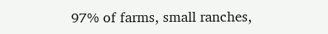97% of farms, small ranches,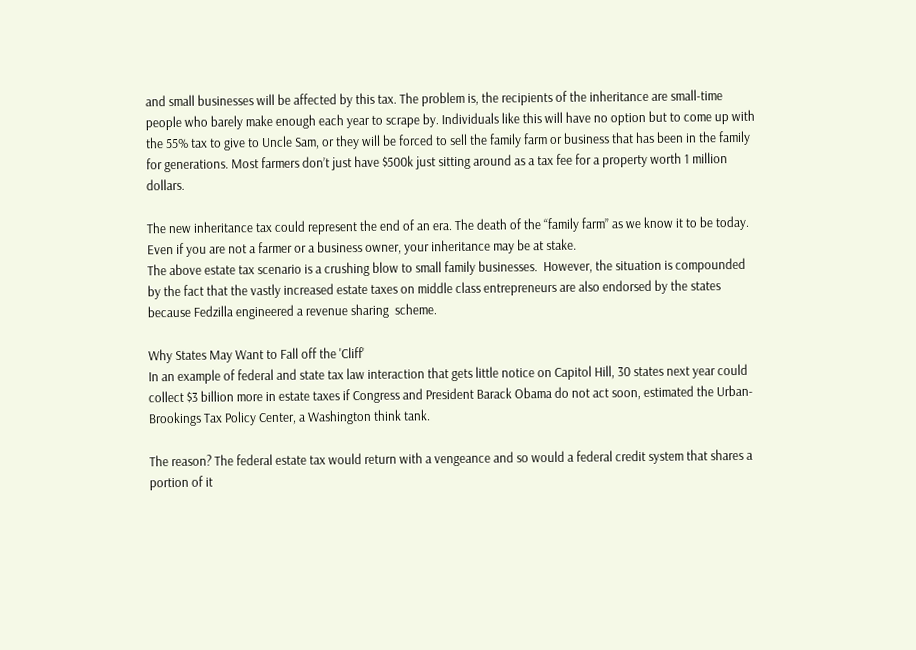and small businesses will be affected by this tax. The problem is, the recipients of the inheritance are small-time people who barely make enough each year to scrape by. Individuals like this will have no option but to come up with the 55% tax to give to Uncle Sam, or they will be forced to sell the family farm or business that has been in the family for generations. Most farmers don’t just have $500k just sitting around as a tax fee for a property worth 1 million dollars.

The new inheritance tax could represent the end of an era. The death of the “family farm” as we know it to be today. Even if you are not a farmer or a business owner, your inheritance may be at stake.
The above estate tax scenario is a crushing blow to small family businesses.  However, the situation is compounded by the fact that the vastly increased estate taxes on middle class entrepreneurs are also endorsed by the states because Fedzilla engineered a revenue sharing  scheme.

Why States May Want to Fall off the 'Cliff'
In an example of federal and state tax law interaction that gets little notice on Capitol Hill, 30 states next year could collect $3 billion more in estate taxes if Congress and President Barack Obama do not act soon, estimated the Urban-Brookings Tax Policy Center, a Washington think tank.

The reason? The federal estate tax would return with a vengeance and so would a federal credit system that shares a portion of it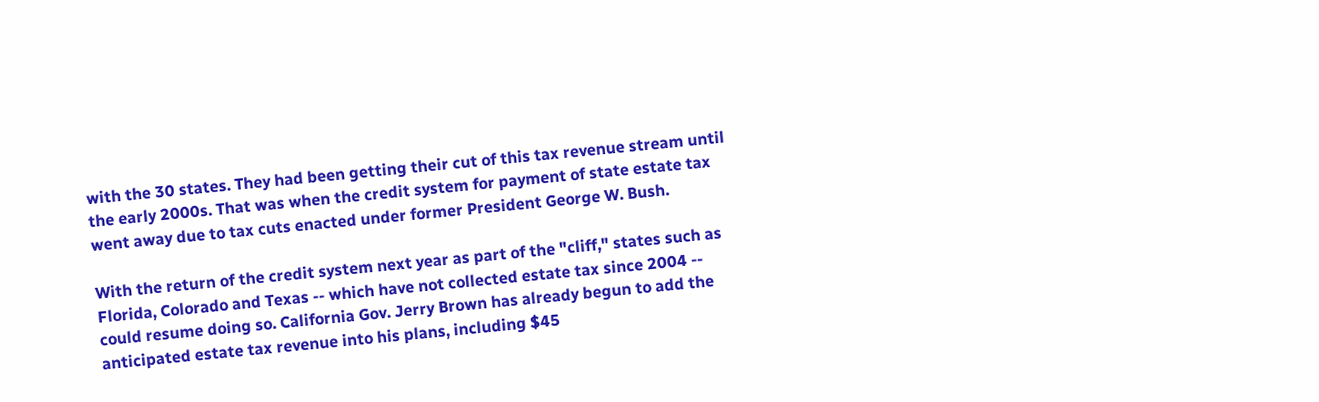with the 30 states. They had been getting their cut of this tax revenue stream until the early 2000s. That was when the credit system for payment of state estate tax went away due to tax cuts enacted under former President George W. Bush.

With the return of the credit system next year as part of the "cliff," states such as Florida, Colorado and Texas -- which have not collected estate tax since 2004 -- could resume doing so. California Gov. Jerry Brown has already begun to add the anticipated estate tax revenue into his plans, including $45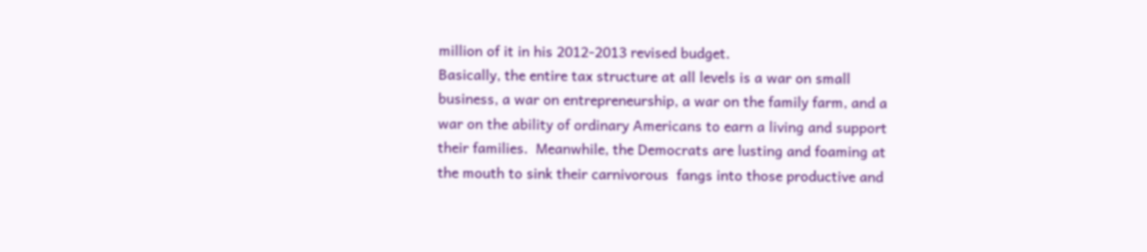million of it in his 2012-2013 revised budget.
Basically, the entire tax structure at all levels is a war on small business, a war on entrepreneurship, a war on the family farm, and a war on the ability of ordinary Americans to earn a living and support their families.  Meanwhile, the Democrats are lusting and foaming at the mouth to sink their carnivorous  fangs into those productive and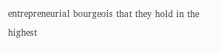entrepreneurial bourgeois that they hold in the highest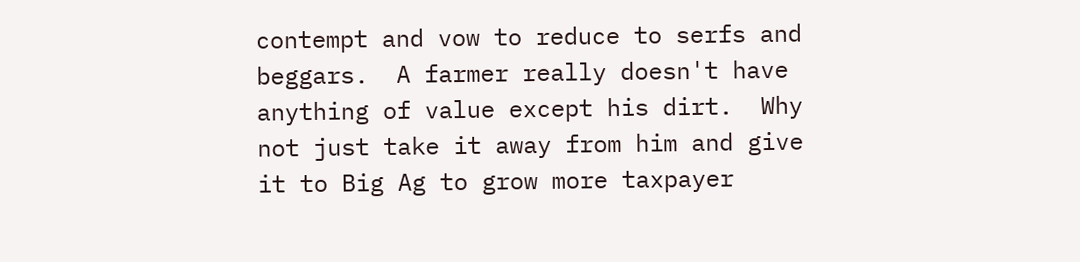contempt and vow to reduce to serfs and beggars.  A farmer really doesn't have anything of value except his dirt.  Why not just take it away from him and give it to Big Ag to grow more taxpayer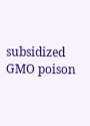subsidized GMO poison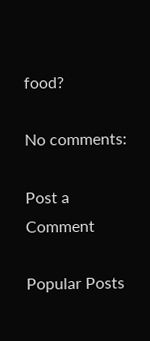food?

No comments:

Post a Comment

Popular Posts